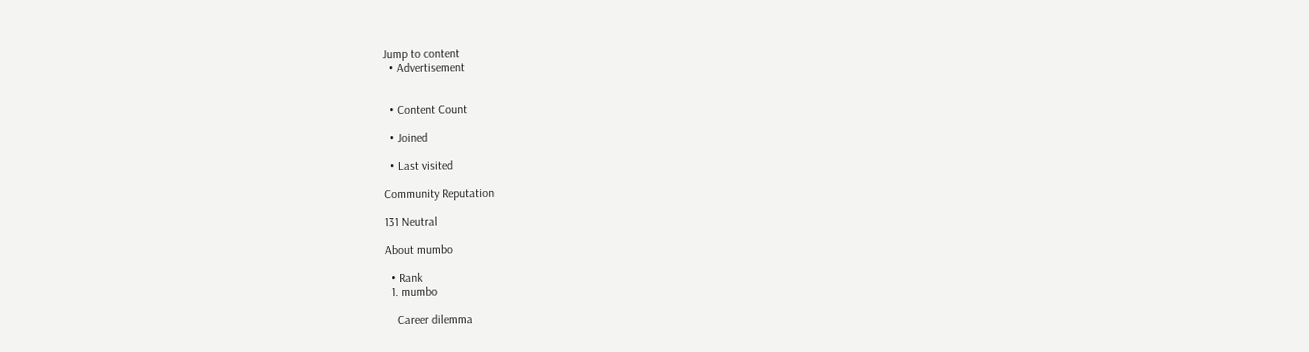Jump to content
  • Advertisement


  • Content Count

  • Joined

  • Last visited

Community Reputation

131 Neutral

About mumbo

  • Rank
  1. mumbo

    Career dilemma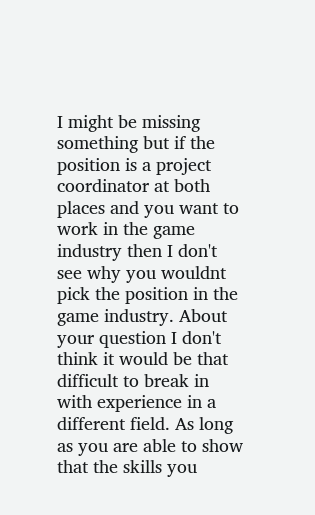I might be missing something but if the position is a project coordinator at both places and you want to work in the game industry then I don't see why you wouldnt pick the position in the game industry. About your question I don't think it would be that difficult to break in with experience in a different field. As long as you are able to show that the skills you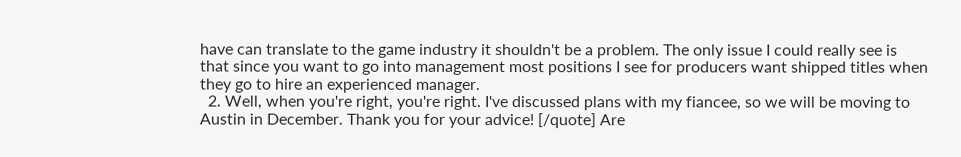have can translate to the game industry it shouldn't be a problem. The only issue I could really see is that since you want to go into management most positions I see for producers want shipped titles when they go to hire an experienced manager.
  2. Well, when you're right, you're right. I've discussed plans with my fiancee, so we will be moving to Austin in December. Thank you for your advice! [/quote] Are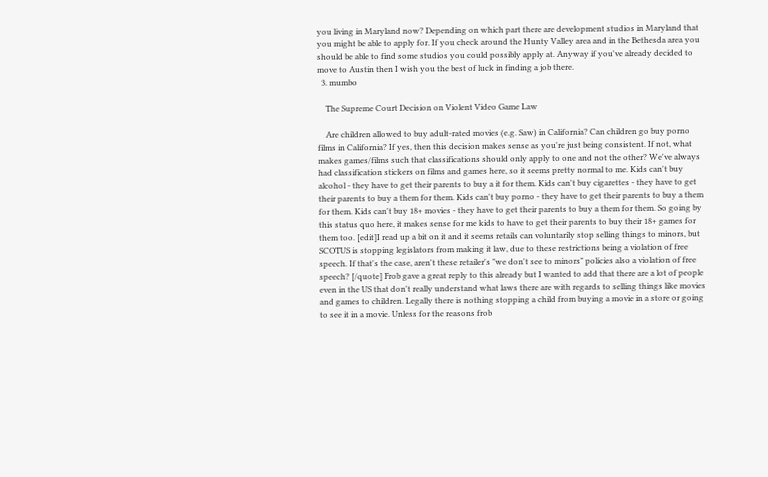you living in Maryland now? Depending on which part there are development studios in Maryland that you might be able to apply for. If you check around the Hunty Valley area and in the Bethesda area you should be able to find some studios you could possibly apply at. Anyway if you've already decided to move to Austin then I wish you the best of luck in finding a job there.
  3. mumbo

    The Supreme Court Decision on Violent Video Game Law

    Are children allowed to buy adult-rated movies (e.g. Saw) in California? Can children go buy porno films in California? If yes, then this decision makes sense as you're just being consistent. If not, what makes games/films such that classifications should only apply to one and not the other? We've always had classification stickers on films and games here, so it seems pretty normal to me. Kids can't buy alcohol - they have to get their parents to buy a it for them. Kids can't buy cigarettes - they have to get their parents to buy a them for them. Kids can't buy porno - they have to get their parents to buy a them for them. Kids can't buy 18+ movies - they have to get their parents to buy a them for them. So going by this status quo here, it makes sense for me kids to have to get their parents to buy their 18+ games for them too. [edit]I read up a bit on it and it seems retails can voluntarily stop selling things to minors, but SCOTUS is stopping legislators from making it law, due to these restrictions being a violation of free speech. If that's the case, aren't these retailer's "we don't see to minors" policies also a violation of free speech? [/quote] Frob gave a great reply to this already but I wanted to add that there are a lot of people even in the US that don't really understand what laws there are with regards to selling things like movies and games to children. Legally there is nothing stopping a child from buying a movie in a store or going to see it in a movie. Unless for the reasons frob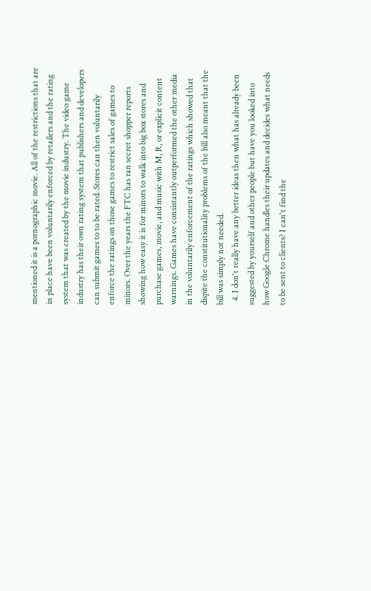mentioned it is a pornographic movie. All of the restrictions that are in place have been voluntarily enforced by retailers and the rating system that was created by the movie industry. The video game industry has their own rating system that publishers and developers can submit games to to be rated. Stores can then voluntarily enforce the ratings on those games to restrict sales of games to minors. Over the years the FTC has ran secret shopper reports showing how easy it is for minors to walk into big box stores and purchase games, movie, and music with M, R, or explicit content warnings. Games have consistantly outperformed the other media in the voluntarily enforcement of the ratings which showed that dispite the constitutionality problems of the bill also meant that the bill was simply not needed.
  4. I don't really have any better ideas then what has already been suggested by yourself and other people but have you looked into how Google Chrome handles their updates and decides what needs to be sent to clients? I can't find the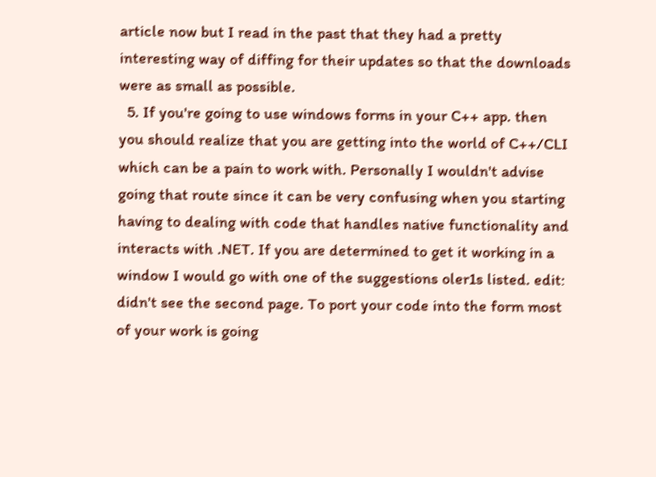article now but I read in the past that they had a pretty interesting way of diffing for their updates so that the downloads were as small as possible.
  5. If you're going to use windows forms in your C++ app. then you should realize that you are getting into the world of C++/CLI which can be a pain to work with. Personally I wouldn't advise going that route since it can be very confusing when you starting having to dealing with code that handles native functionality and interacts with .NET. If you are determined to get it working in a window I would go with one of the suggestions oler1s listed. edit: didn't see the second page. To port your code into the form most of your work is going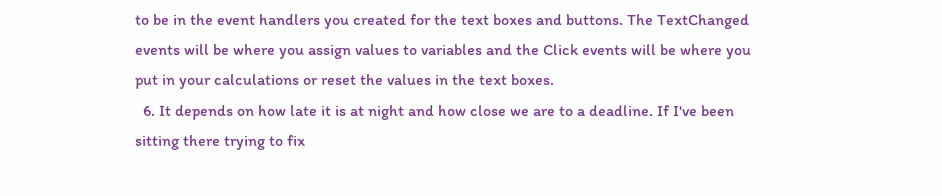to be in the event handlers you created for the text boxes and buttons. The TextChanged events will be where you assign values to variables and the Click events will be where you put in your calculations or reset the values in the text boxes.
  6. It depends on how late it is at night and how close we are to a deadline. If I've been sitting there trying to fix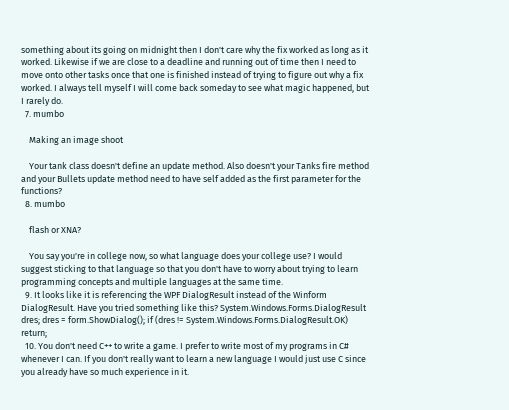something about its going on midnight then I don't care why the fix worked as long as it worked. Likewise if we are close to a deadline and running out of time then I need to move onto other tasks once that one is finished instead of trying to figure out why a fix worked. I always tell myself I will come back someday to see what magic happened, but I rarely do.
  7. mumbo

    Making an image shoot

    Your tank class doesn't define an update method. Also doesn't your Tanks fire method and your Bullets update method need to have self added as the first parameter for the functions?
  8. mumbo

    flash or XNA?

    You say you're in college now, so what language does your college use? I would suggest sticking to that language so that you don't have to worry about trying to learn programming concepts and multiple languages at the same time.
  9. It looks like it is referencing the WPF DialogResult instead of the Winform DialogResult. Have you tried something like this? System.Windows.Forms.DialogResult dres; dres = form.ShowDialog(); if (dres != System.Windows.Forms.DialogResult.OK) return;
  10. You don't need C++ to write a game. I prefer to write most of my programs in C# whenever I can. If you don't really want to learn a new language I would just use C since you already have so much experience in it.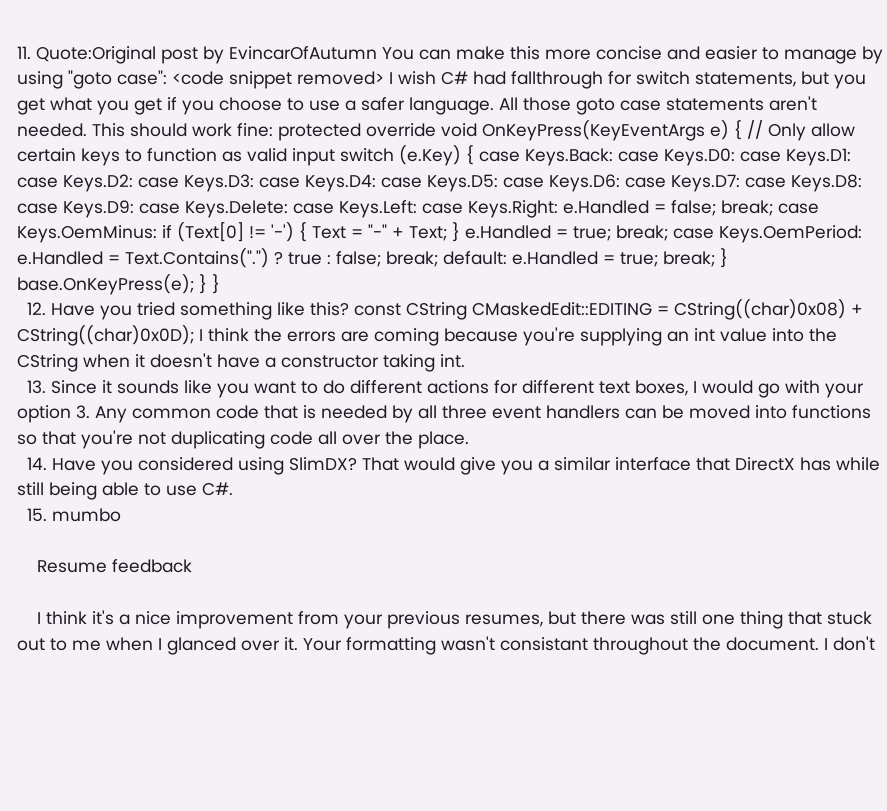11. Quote:Original post by EvincarOfAutumn You can make this more concise and easier to manage by using "goto case": <code snippet removed> I wish C# had fallthrough for switch statements, but you get what you get if you choose to use a safer language. All those goto case statements aren't needed. This should work fine: protected override void OnKeyPress(KeyEventArgs e) { // Only allow certain keys to function as valid input switch (e.Key) { case Keys.Back: case Keys.D0: case Keys.D1: case Keys.D2: case Keys.D3: case Keys.D4: case Keys.D5: case Keys.D6: case Keys.D7: case Keys.D8: case Keys.D9: case Keys.Delete: case Keys.Left: case Keys.Right: e.Handled = false; break; case Keys.OemMinus: if (Text[0] != '-') { Text = "-" + Text; } e.Handled = true; break; case Keys.OemPeriod: e.Handled = Text.Contains(".") ? true : false; break; default: e.Handled = true; break; } base.OnKeyPress(e); } }
  12. Have you tried something like this? const CString CMaskedEdit::EDITING = CString((char)0x08) + CString((char)0x0D); I think the errors are coming because you're supplying an int value into the CString when it doesn't have a constructor taking int.
  13. Since it sounds like you want to do different actions for different text boxes, I would go with your option 3. Any common code that is needed by all three event handlers can be moved into functions so that you're not duplicating code all over the place.
  14. Have you considered using SlimDX? That would give you a similar interface that DirectX has while still being able to use C#.
  15. mumbo

    Resume feedback

    I think it's a nice improvement from your previous resumes, but there was still one thing that stuck out to me when I glanced over it. Your formatting wasn't consistant throughout the document. I don't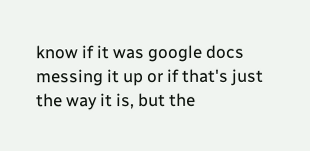know if it was google docs messing it up or if that's just the way it is, but the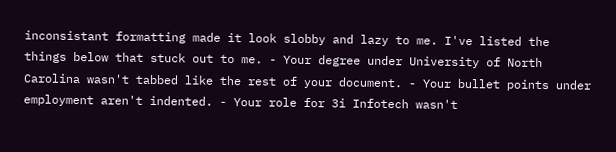inconsistant formatting made it look slobby and lazy to me. I've listed the things below that stuck out to me. - Your degree under University of North Carolina wasn't tabbed like the rest of your document. - Your bullet points under employment aren't indented. - Your role for 3i Infotech wasn't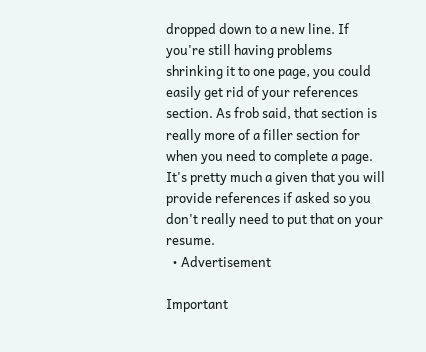dropped down to a new line. If you're still having problems shrinking it to one page, you could easily get rid of your references section. As frob said, that section is really more of a filler section for when you need to complete a page. It's pretty much a given that you will provide references if asked so you don't really need to put that on your resume.
  • Advertisement

Important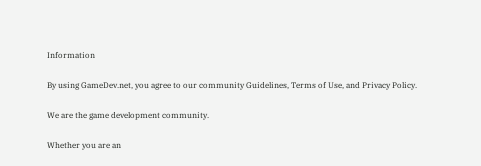Information

By using GameDev.net, you agree to our community Guidelines, Terms of Use, and Privacy Policy.

We are the game development community.

Whether you are an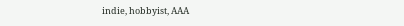indie, hobbyist, AAA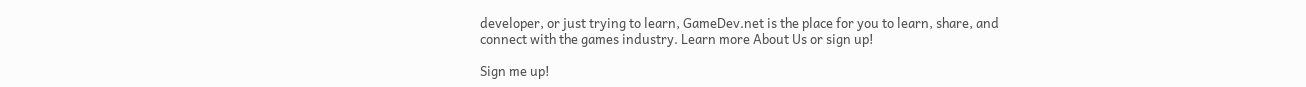developer, or just trying to learn, GameDev.net is the place for you to learn, share, and connect with the games industry. Learn more About Us or sign up!

Sign me up!